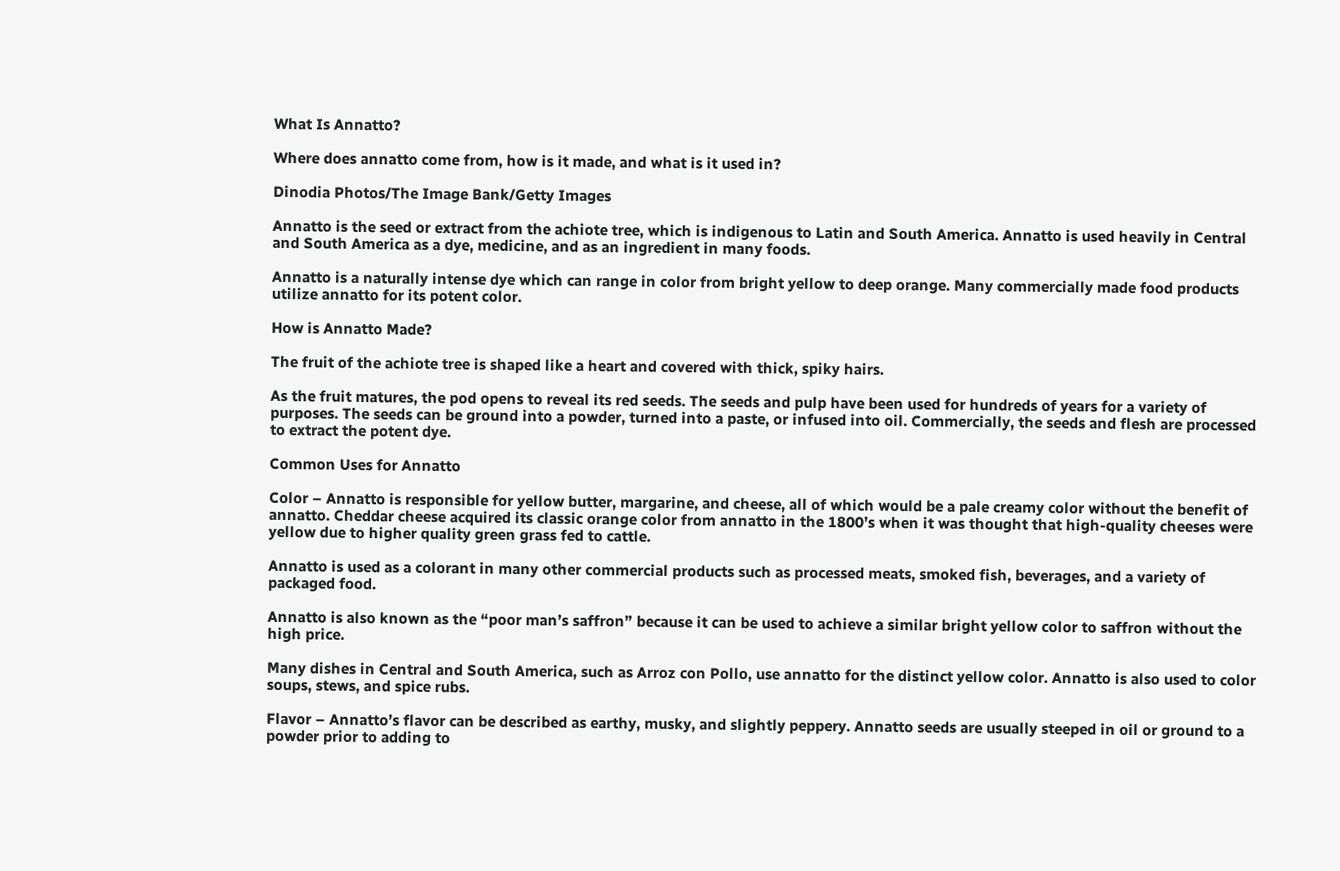What Is Annatto?

Where does annatto come from, how is it made, and what is it used in?

Dinodia Photos/The Image Bank/Getty Images

Annatto is the seed or extract from the achiote tree, which is indigenous to Latin and South America. Annatto is used heavily in Central and South America as a dye, medicine, and as an ingredient in many foods.

Annatto is a naturally intense dye which can range in color from bright yellow to deep orange. Many commercially made food products utilize annatto for its potent color.

How is Annatto Made?

The fruit of the achiote tree is shaped like a heart and covered with thick, spiky hairs.

As the fruit matures, the pod opens to reveal its red seeds. The seeds and pulp have been used for hundreds of years for a variety of purposes. The seeds can be ground into a powder, turned into a paste, or infused into oil. Commercially, the seeds and flesh are processed to extract the potent dye.

Common Uses for Annatto

Color – Annatto is responsible for yellow butter, margarine, and cheese, all of which would be a pale creamy color without the benefit of annatto. Cheddar cheese acquired its classic orange color from annatto in the 1800’s when it was thought that high-quality cheeses were yellow due to higher quality green grass fed to cattle.

Annatto is used as a colorant in many other commercial products such as processed meats, smoked fish, beverages, and a variety of packaged food.

Annatto is also known as the “poor man’s saffron” because it can be used to achieve a similar bright yellow color to saffron without the high price.

Many dishes in Central and South America, such as Arroz con Pollo, use annatto for the distinct yellow color. Annatto is also used to color soups, stews, and spice rubs.

Flavor – Annatto’s flavor can be described as earthy, musky, and slightly peppery. Annatto seeds are usually steeped in oil or ground to a powder prior to adding to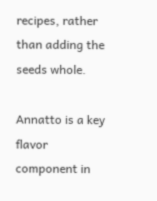recipes, rather than adding the seeds whole.

Annatto is a key flavor component in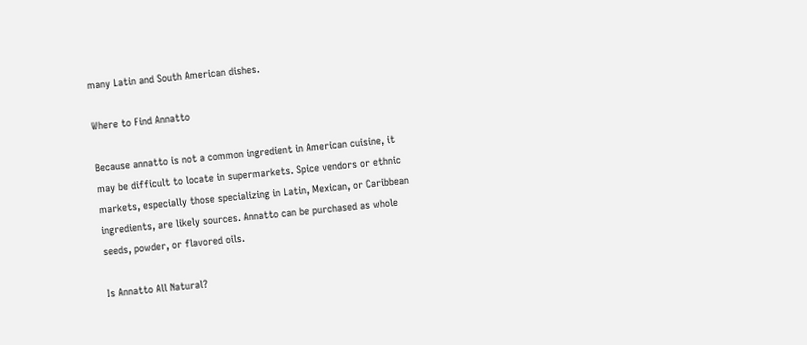many Latin and South American dishes.

Where to Find Annatto

Because annatto is not a common ingredient in American cuisine, it may be difficult to locate in supermarkets. Spice vendors or ethnic markets, especially those specializing in Latin, Mexican, or Caribbean ingredients, are likely sources. Annatto can be purchased as whole seeds, powder, or flavored oils.

Is Annatto All Natural?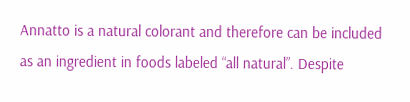Annatto is a natural colorant and therefore can be included as an ingredient in foods labeled “all natural”. Despite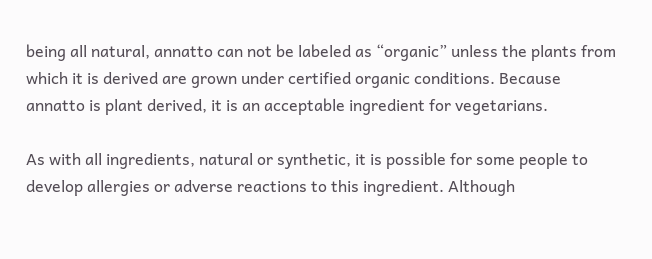being all natural, annatto can not be labeled as “organic” unless the plants from which it is derived are grown under certified organic conditions. Because annatto is plant derived, it is an acceptable ingredient for vegetarians.

As with all ingredients, natural or synthetic, it is possible for some people to develop allergies or adverse reactions to this ingredient. Although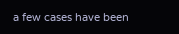a few cases have been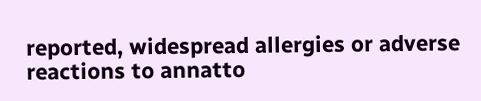reported, widespread allergies or adverse reactions to annatto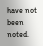have not been noted.